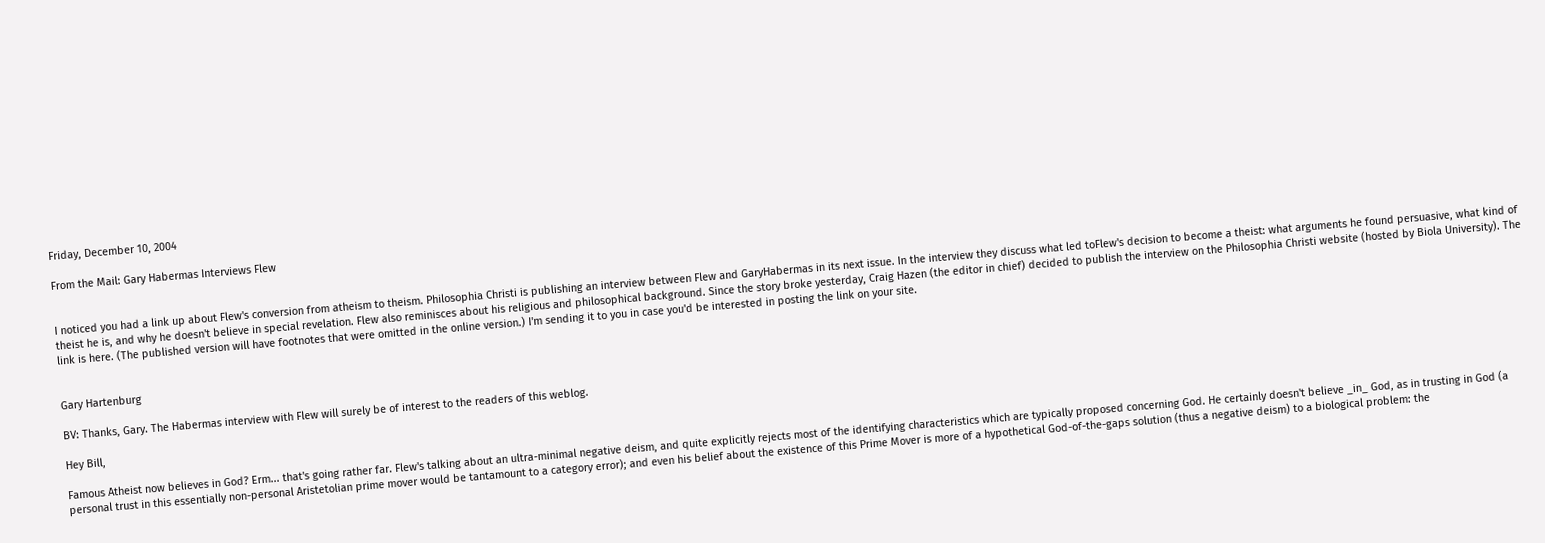Friday, December 10, 2004

From the Mail: Gary Habermas Interviews Flew


I noticed you had a link up about Flew's conversion from atheism to theism. Philosophia Christi is publishing an interview between Flew and GaryHabermas in its next issue. In the interview they discuss what led toFlew's decision to become a theist: what arguments he found persuasive, what kind of theist he is, and why he doesn't believe in special revelation. Flew also reminisces about his religious and philosophical background. Since the story broke yesterday, Craig Hazen (the editor in chief) decided to publish the interview on the Philosophia Christi website (hosted by Biola University). The link is here. (The published version will have footnotes that were omitted in the online version.) I'm sending it to you in case you'd be interested in posting the link on your site.


Gary Hartenburg

BV: Thanks, Gary. The Habermas interview with Flew will surely be of interest to the readers of this weblog.

Hey Bill,

Famous Atheist now believes in God? Erm... that's going rather far. Flew's talking about an ultra-minimal negative deism, and quite explicitly rejects most of the identifying characteristics which are typically proposed concerning God. He certainly doesn't believe _in_ God, as in trusting in God (a personal trust in this essentially non-personal Aristetolian prime mover would be tantamount to a category error); and even his belief about the existence of this Prime Mover is more of a hypothetical God-of-the-gaps solution (thus a negative deism) to a biological problem: the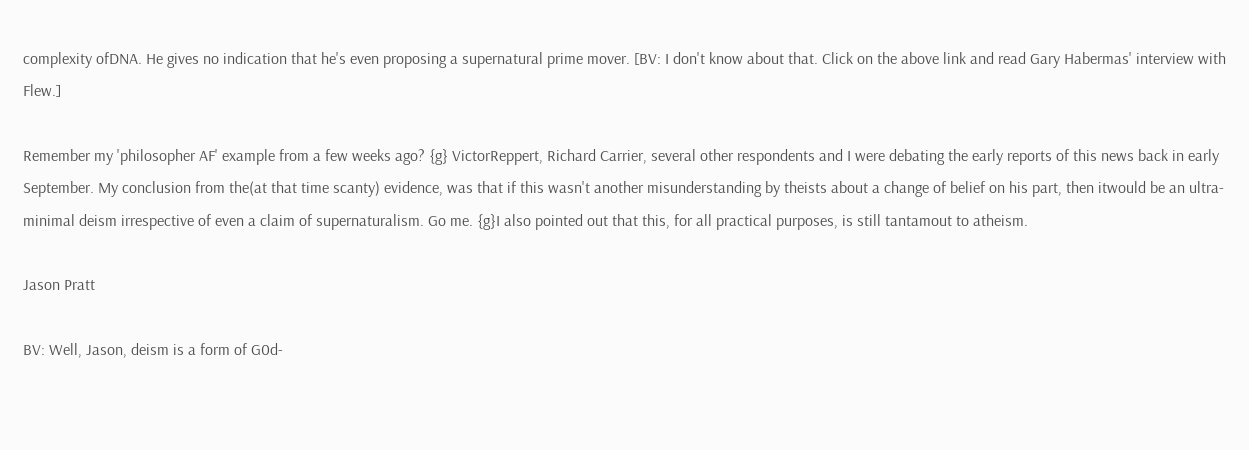complexity ofDNA. He gives no indication that he's even proposing a supernatural prime mover. [BV: I don't know about that. Click on the above link and read Gary Habermas' interview with Flew.]

Remember my 'philosopher AF' example from a few weeks ago? {g} VictorReppert, Richard Carrier, several other respondents and I were debating the early reports of this news back in early September. My conclusion from the(at that time scanty) evidence, was that if this wasn't another misunderstanding by theists about a change of belief on his part, then itwould be an ultra-minimal deism irrespective of even a claim of supernaturalism. Go me. {g}I also pointed out that this, for all practical purposes, is still tantamout to atheism.

Jason Pratt

BV: Well, Jason, deism is a form of G0d-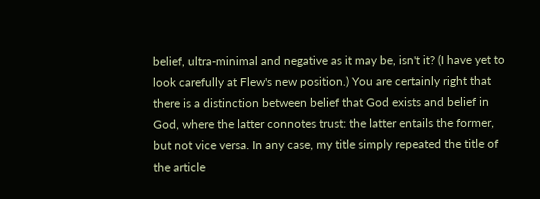belief, ultra-minimal and negative as it may be, isn't it? (I have yet to look carefully at Flew's new position.) You are certainly right that there is a distinction between belief that God exists and belief in God, where the latter connotes trust: the latter entails the former, but not vice versa. In any case, my title simply repeated the title of the article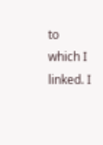to which I linked. I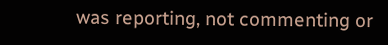was reporting, not commenting or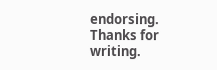endorsing. Thanks for writing.